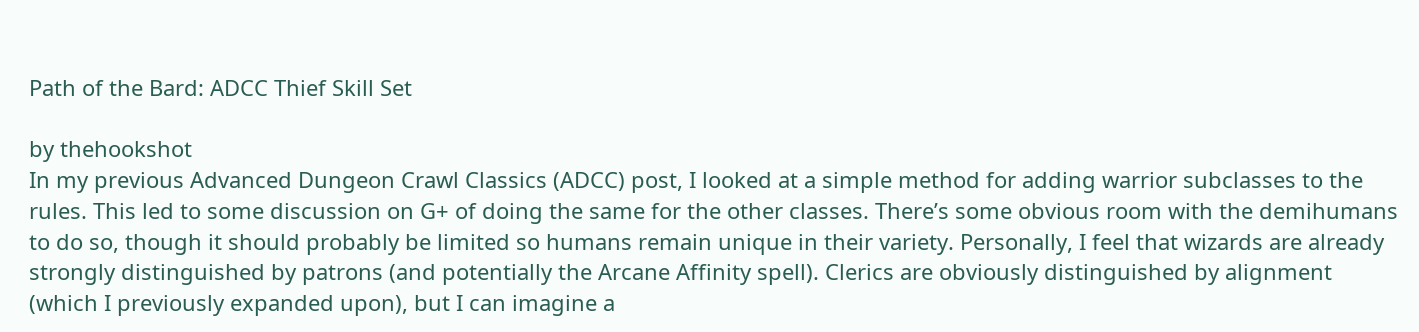Path of the Bard: ADCC Thief Skill Set

by thehookshot
In my previous Advanced Dungeon Crawl Classics (ADCC) post, I looked at a simple method for adding warrior subclasses to the rules. This led to some discussion on G+ of doing the same for the other classes. There’s some obvious room with the demihumans to do so, though it should probably be limited so humans remain unique in their variety. Personally, I feel that wizards are already strongly distinguished by patrons (and potentially the Arcane Affinity spell). Clerics are obviously distinguished by alignment (which I previously expanded upon), but I can imagine a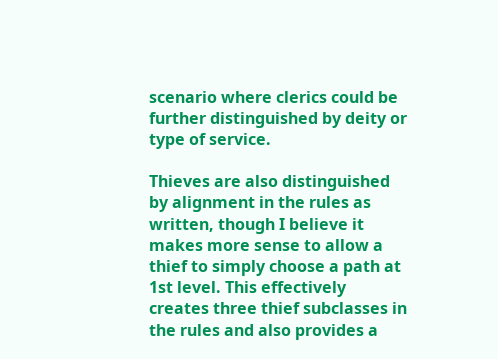scenario where clerics could be further distinguished by deity or type of service.

Thieves are also distinguished by alignment in the rules as written, though I believe it makes more sense to allow a thief to simply choose a path at 1st level. This effectively creates three thief subclasses in the rules and also provides a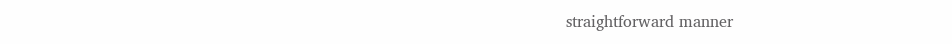straightforward manner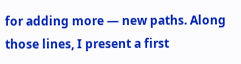for adding more — new paths. Along those lines, I present a first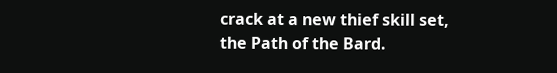crack at a new thief skill set, the Path of the Bard.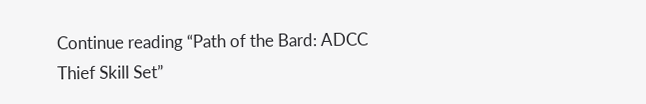Continue reading “Path of the Bard: ADCC Thief Skill Set”